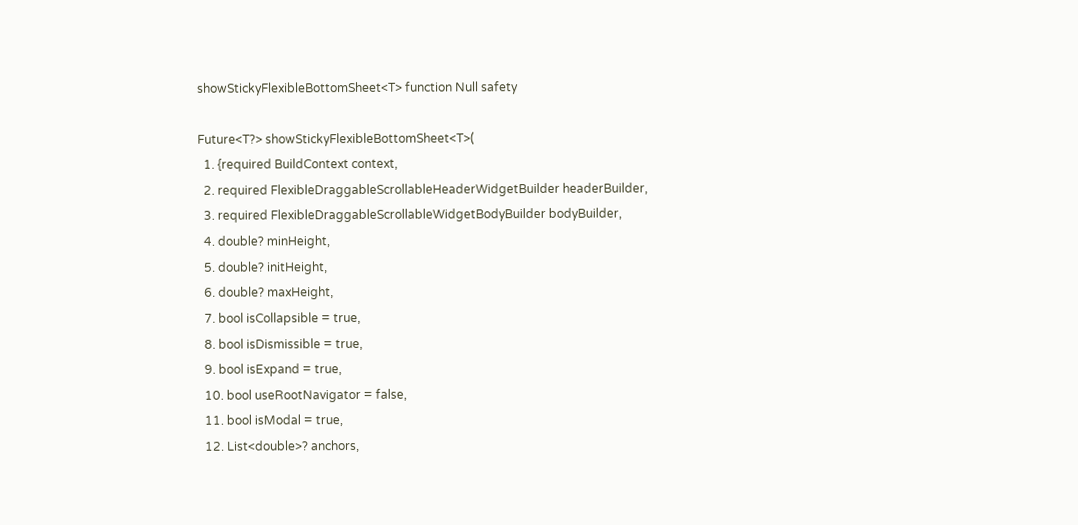showStickyFlexibleBottomSheet<T> function Null safety

Future<T?> showStickyFlexibleBottomSheet<T>(
  1. {required BuildContext context,
  2. required FlexibleDraggableScrollableHeaderWidgetBuilder headerBuilder,
  3. required FlexibleDraggableScrollableWidgetBodyBuilder bodyBuilder,
  4. double? minHeight,
  5. double? initHeight,
  6. double? maxHeight,
  7. bool isCollapsible = true,
  8. bool isDismissible = true,
  9. bool isExpand = true,
  10. bool useRootNavigator = false,
  11. bool isModal = true,
  12. List<double>? anchors,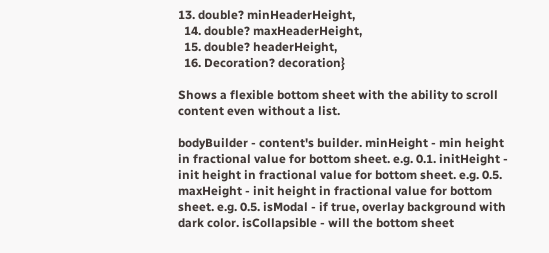13. double? minHeaderHeight,
  14. double? maxHeaderHeight,
  15. double? headerHeight,
  16. Decoration? decoration}

Shows a flexible bottom sheet with the ability to scroll content even without a list.

bodyBuilder - content's builder. minHeight - min height in fractional value for bottom sheet. e.g. 0.1. initHeight - init height in fractional value for bottom sheet. e.g. 0.5. maxHeight - init height in fractional value for bottom sheet. e.g. 0.5. isModal - if true, overlay background with dark color. isCollapsible - will the bottom sheet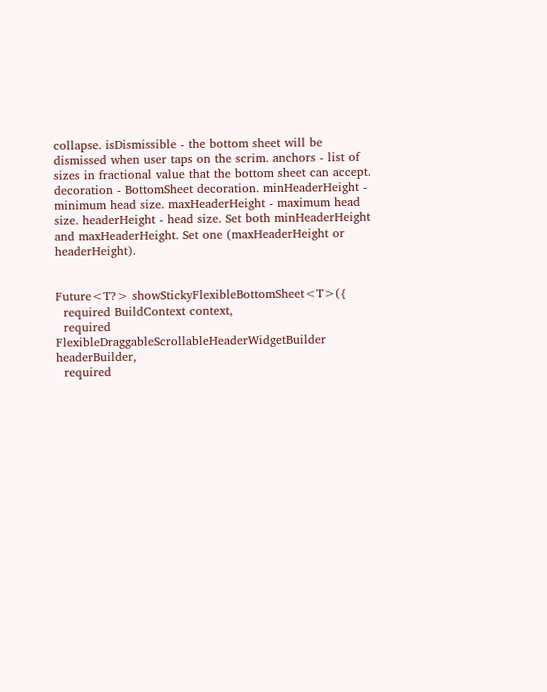collapse. isDismissible - the bottom sheet will be dismissed when user taps on the scrim. anchors - list of sizes in fractional value that the bottom sheet can accept. decoration - BottomSheet decoration. minHeaderHeight - minimum head size. maxHeaderHeight - maximum head size. headerHeight - head size. Set both minHeaderHeight and maxHeaderHeight. Set one (maxHeaderHeight or headerHeight).


Future<T?> showStickyFlexibleBottomSheet<T>({
  required BuildContext context,
  required FlexibleDraggableScrollableHeaderWidgetBuilder headerBuilder,
  required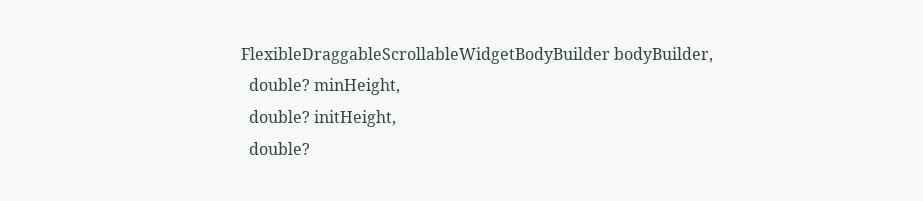FlexibleDraggableScrollableWidgetBodyBuilder bodyBuilder,
  double? minHeight,
  double? initHeight,
  double?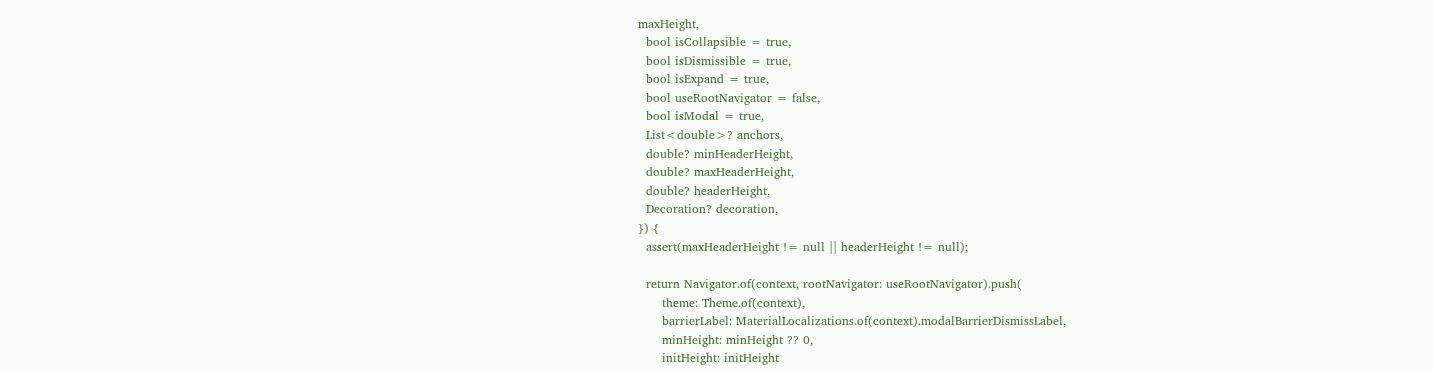maxHeight,
  bool isCollapsible = true,
  bool isDismissible = true,
  bool isExpand = true,
  bool useRootNavigator = false,
  bool isModal = true,
  List<double>? anchors,
  double? minHeaderHeight,
  double? maxHeaderHeight,
  double? headerHeight,
  Decoration? decoration,
}) {
  assert(maxHeaderHeight != null || headerHeight != null);

  return Navigator.of(context, rootNavigator: useRootNavigator).push(
      theme: Theme.of(context),
      barrierLabel: MaterialLocalizations.of(context).modalBarrierDismissLabel,
      minHeight: minHeight ?? 0,
      initHeight: initHeight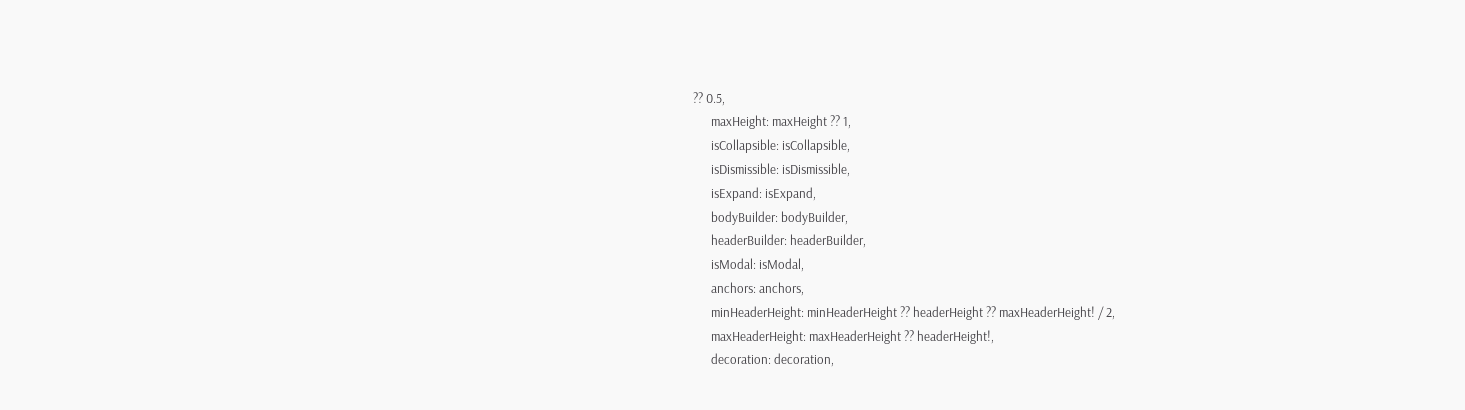?? 0.5,
      maxHeight: maxHeight ?? 1,
      isCollapsible: isCollapsible,
      isDismissible: isDismissible,
      isExpand: isExpand,
      bodyBuilder: bodyBuilder,
      headerBuilder: headerBuilder,
      isModal: isModal,
      anchors: anchors,
      minHeaderHeight: minHeaderHeight ?? headerHeight ?? maxHeaderHeight! / 2,
      maxHeaderHeight: maxHeaderHeight ?? headerHeight!,
      decoration: decoration,